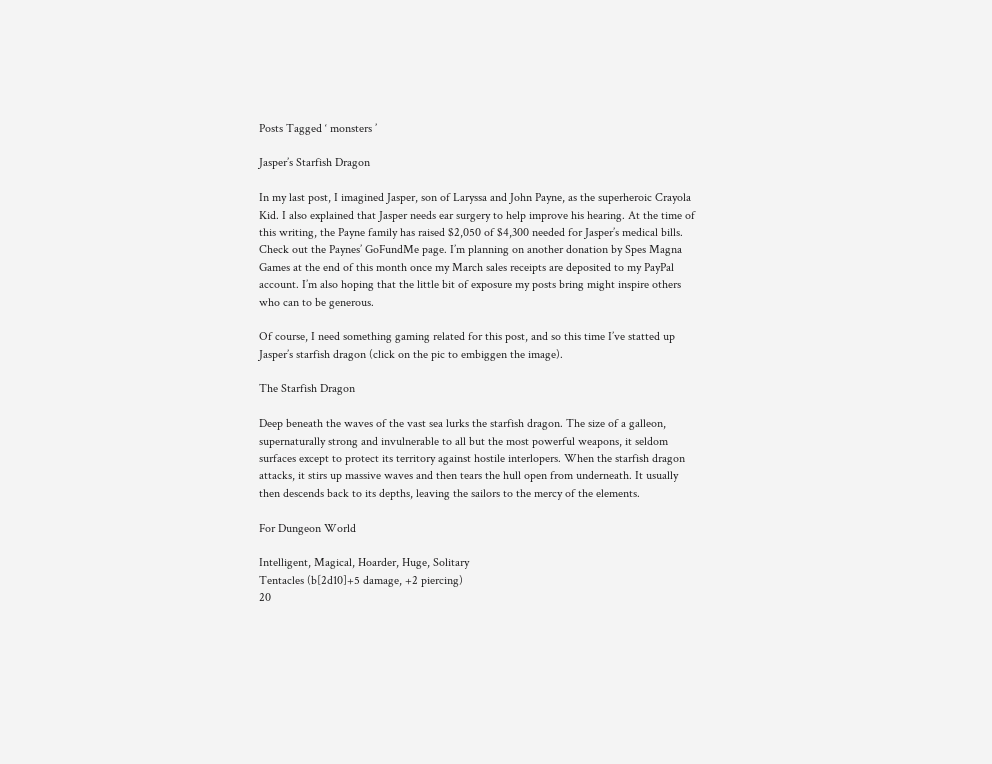Posts Tagged ‘ monsters ’

Jasper’s Starfish Dragon

In my last post, I imagined Jasper, son of Laryssa and John Payne, as the superheroic Crayola Kid. I also explained that Jasper needs ear surgery to help improve his hearing. At the time of this writing, the Payne family has raised $2,050 of $4,300 needed for Jasper’s medical bills. Check out the Paynes’ GoFundMe page. I’m planning on another donation by Spes Magna Games at the end of this month once my March sales receipts are deposited to my PayPal account. I’m also hoping that the little bit of exposure my posts bring might inspire others who can to be generous.

Of course, I need something gaming related for this post, and so this time I’ve statted up Jasper’s starfish dragon (click on the pic to embiggen the image).

The Starfish Dragon

Deep beneath the waves of the vast sea lurks the starfish dragon. The size of a galleon, supernaturally strong and invulnerable to all but the most powerful weapons, it seldom surfaces except to protect its territory against hostile interlopers. When the starfish dragon attacks, it stirs up massive waves and then tears the hull open from underneath. It usually then descends back to its depths, leaving the sailors to the mercy of the elements.

For Dungeon World

Intelligent, Magical, Hoarder, Huge, Solitary
Tentacles (b[2d10]+5 damage, +2 piercing)
20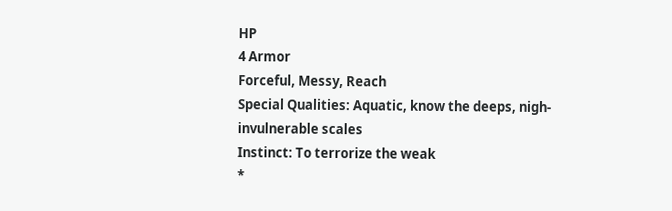HP
4 Armor
Forceful, Messy, Reach
Special Qualities: Aquatic, know the deeps, nigh-invulnerable scales
Instinct: To terrorize the weak
*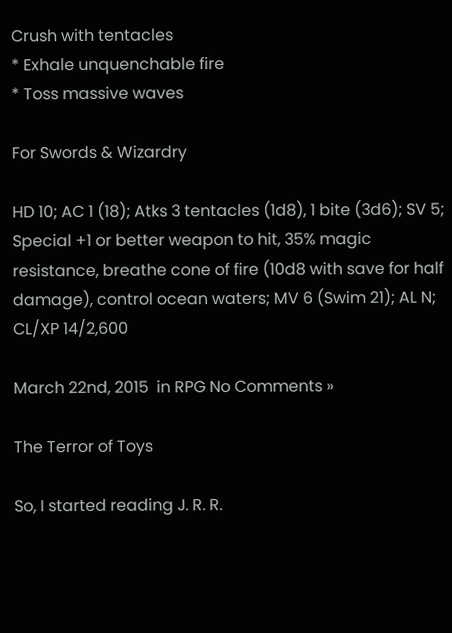Crush with tentacles
* Exhale unquenchable fire
* Toss massive waves

For Swords & Wizardry

HD 10; AC 1 (18); Atks 3 tentacles (1d8), 1 bite (3d6); SV 5; Special +1 or better weapon to hit, 35% magic resistance, breathe cone of fire (10d8 with save for half damage), control ocean waters; MV 6 (Swim 21); AL N; CL/XP 14/2,600

March 22nd, 2015  in RPG No Comments »

The Terror of Toys

So, I started reading J. R. R.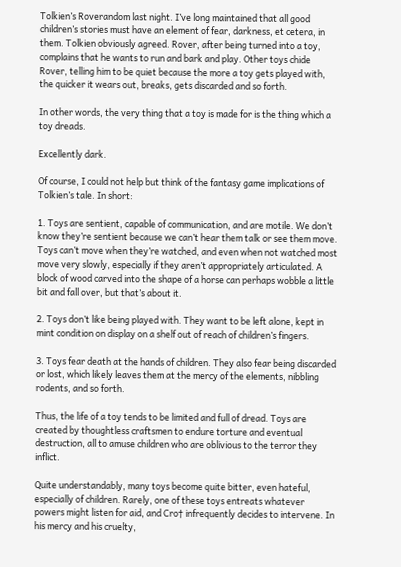Tolkien’s Roverandom last night. I’ve long maintained that all good children’s stories must have an element of fear, darkness, et cetera, in them. Tolkien obviously agreed. Rover, after being turned into a toy, complains that he wants to run and bark and play. Other toys chide Rover, telling him to be quiet because the more a toy gets played with, the quicker it wears out, breaks, gets discarded and so forth.

In other words, the very thing that a toy is made for is the thing which a toy dreads.

Excellently dark.

Of course, I could not help but think of the fantasy game implications of Tolkien’s tale. In short:

1. Toys are sentient, capable of communication, and are motile. We don’t know they’re sentient because we can’t hear them talk or see them move. Toys can’t move when they’re watched, and even when not watched most move very slowly, especially if they aren’t appropriately articulated. A block of wood carved into the shape of a horse can perhaps wobble a little bit and fall over, but that’s about it.

2. Toys don’t like being played with. They want to be left alone, kept in mint condition on display on a shelf out of reach of children’s fingers.

3. Toys fear death at the hands of children. They also fear being discarded or lost, which likely leaves them at the mercy of the elements, nibbling rodents, and so forth.

Thus, the life of a toy tends to be limited and full of dread. Toys are created by thoughtless craftsmen to endure torture and eventual destruction, all to amuse children who are oblivious to the terror they inflict.

Quite understandably, many toys become quite bitter, even hateful, especially of children. Rarely, one of these toys entreats whatever powers might listen for aid, and Cro† infrequently decides to intervene. In his mercy and his cruelty,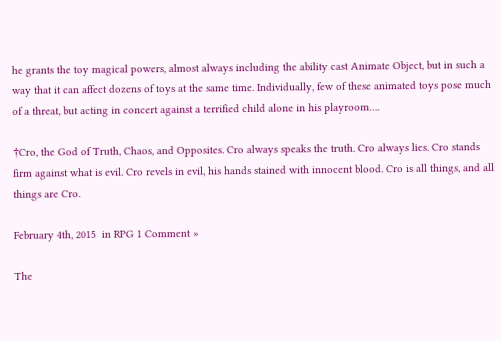he grants the toy magical powers, almost always including the ability cast Animate Object, but in such a way that it can affect dozens of toys at the same time. Individually, few of these animated toys pose much of a threat, but acting in concert against a terrified child alone in his playroom….

†Cro, the God of Truth, Chaos, and Opposites. Cro always speaks the truth. Cro always lies. Cro stands firm against what is evil. Cro revels in evil, his hands stained with innocent blood. Cro is all things, and all things are Cro.

February 4th, 2015  in RPG 1 Comment »

The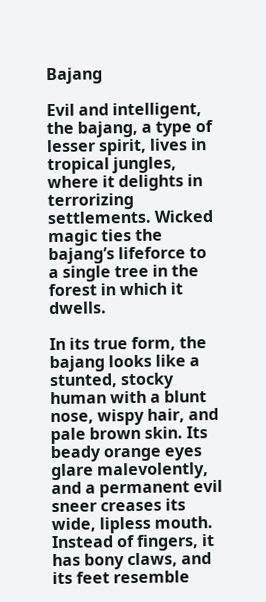Bajang

Evil and intelligent, the bajang, a type of lesser spirit, lives in tropical jungles, where it delights in terrorizing settlements. Wicked magic ties the bajang’s lifeforce to a single tree in the forest in which it dwells.

In its true form, the bajang looks like a stunted, stocky human with a blunt nose, wispy hair, and pale brown skin. Its beady orange eyes glare malevolently, and a permanent evil sneer creases its wide, lipless mouth. Instead of fingers, it has bony claws, and its feet resemble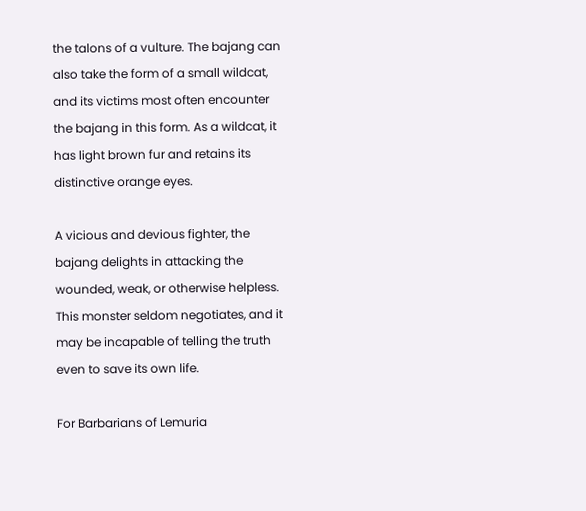the talons of a vulture. The bajang can also take the form of a small wildcat, and its victims most often encounter the bajang in this form. As a wildcat, it has light brown fur and retains its distinctive orange eyes.

A vicious and devious fighter, the bajang delights in attacking the wounded, weak, or otherwise helpless. This monster seldom negotiates, and it may be incapable of telling the truth even to save its own life.

For Barbarians of Lemuria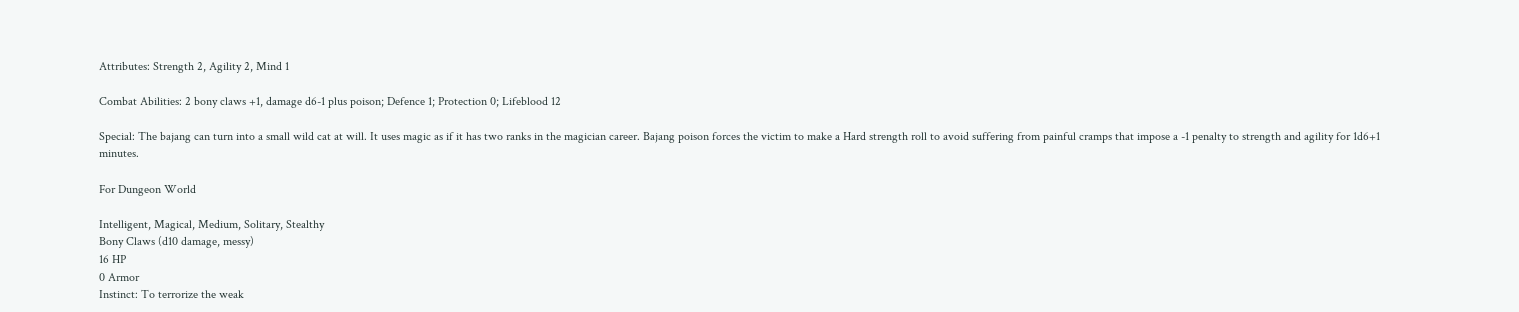Attributes: Strength 2, Agility 2, Mind 1

Combat Abilities: 2 bony claws +1, damage d6-1 plus poison; Defence 1; Protection 0; Lifeblood 12

Special: The bajang can turn into a small wild cat at will. It uses magic as if it has two ranks in the magician career. Bajang poison forces the victim to make a Hard strength roll to avoid suffering from painful cramps that impose a -1 penalty to strength and agility for 1d6+1 minutes.

For Dungeon World

Intelligent, Magical, Medium, Solitary, Stealthy
Bony Claws (d10 damage, messy)
16 HP
0 Armor
Instinct: To terrorize the weak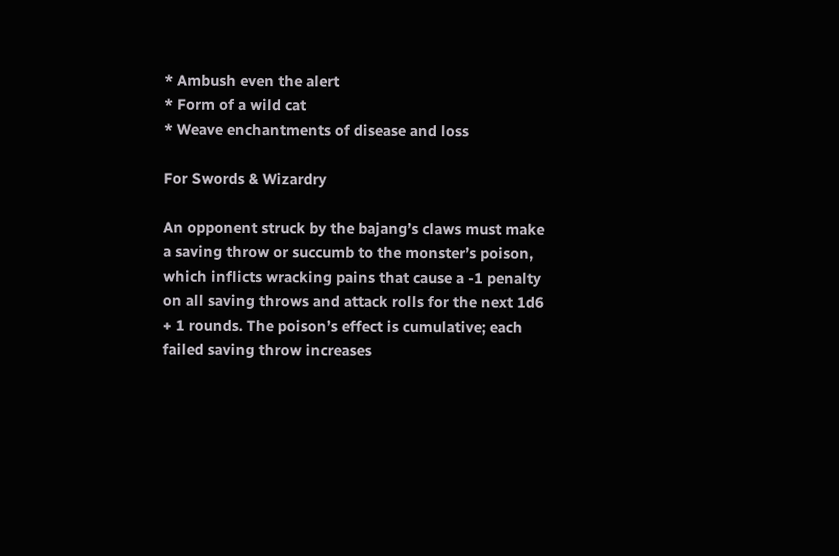* Ambush even the alert
* Form of a wild cat
* Weave enchantments of disease and loss

For Swords & Wizardry

An opponent struck by the bajang’s claws must make a saving throw or succumb to the monster’s poison, which inflicts wracking pains that cause a -1 penalty on all saving throws and attack rolls for the next 1d6 + 1 rounds. The poison’s effect is cumulative; each failed saving throw increases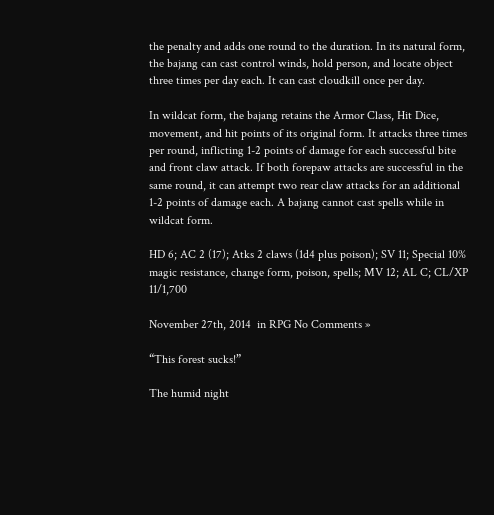the penalty and adds one round to the duration. In its natural form, the bajang can cast control winds, hold person, and locate object three times per day each. It can cast cloudkill once per day.

In wildcat form, the bajang retains the Armor Class, Hit Dice, movement, and hit points of its original form. It attacks three times per round, inflicting 1-2 points of damage for each successful bite and front claw attack. If both forepaw attacks are successful in the same round, it can attempt two rear claw attacks for an additional 1-2 points of damage each. A bajang cannot cast spells while in wildcat form.

HD 6; AC 2 (17); Atks 2 claws (1d4 plus poison); SV 11; Special 10% magic resistance, change form, poison, spells; MV 12; AL C; CL/XP 11/1,700

November 27th, 2014  in RPG No Comments »

“This forest sucks!”

The humid night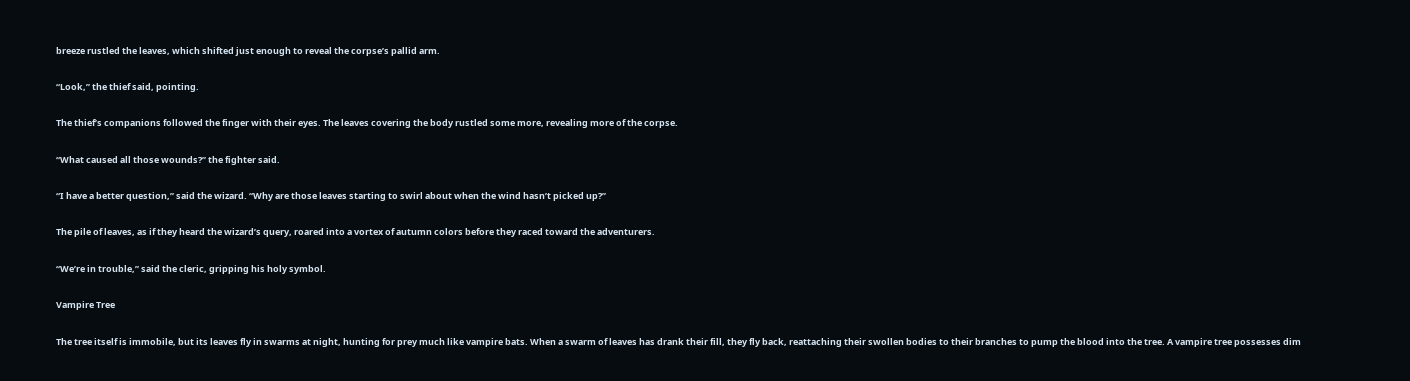breeze rustled the leaves, which shifted just enough to reveal the corpse’s pallid arm.

“Look,” the thief said, pointing.

The thief’s companions followed the finger with their eyes. The leaves covering the body rustled some more, revealing more of the corpse.

“What caused all those wounds?” the fighter said.

“I have a better question,” said the wizard. “Why are those leaves starting to swirl about when the wind hasn’t picked up?”

The pile of leaves, as if they heard the wizard’s query, roared into a vortex of autumn colors before they raced toward the adventurers.

“We’re in trouble,” said the cleric, gripping his holy symbol.

Vampire Tree

The tree itself is immobile, but its leaves fly in swarms at night, hunting for prey much like vampire bats. When a swarm of leaves has drank their fill, they fly back, reattaching their swollen bodies to their branches to pump the blood into the tree. A vampire tree possesses dim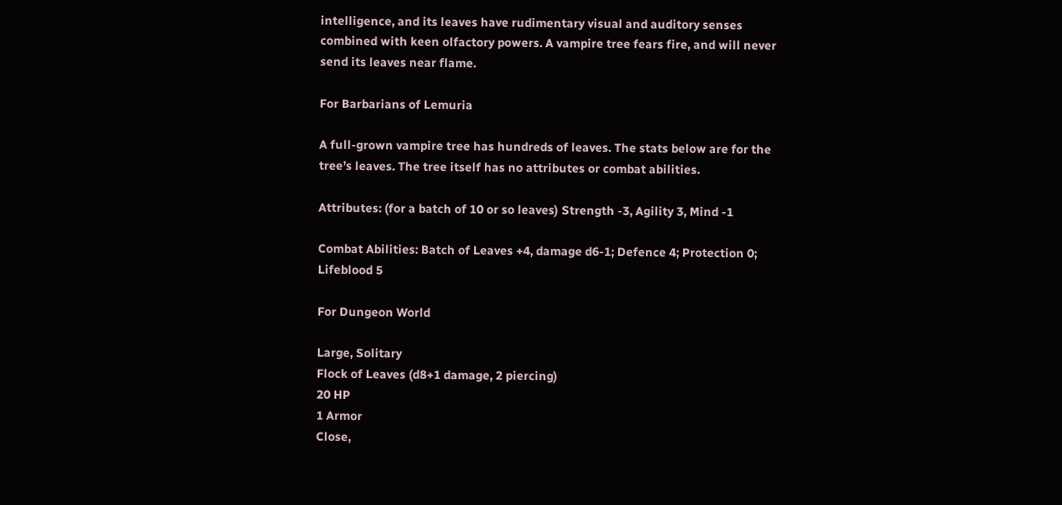intelligence, and its leaves have rudimentary visual and auditory senses combined with keen olfactory powers. A vampire tree fears fire, and will never send its leaves near flame.

For Barbarians of Lemuria

A full-grown vampire tree has hundreds of leaves. The stats below are for the tree’s leaves. The tree itself has no attributes or combat abilities.

Attributes: (for a batch of 10 or so leaves) Strength -3, Agility 3, Mind -1

Combat Abilities: Batch of Leaves +4, damage d6-1; Defence 4; Protection 0; Lifeblood 5

For Dungeon World

Large, Solitary
Flock of Leaves (d8+1 damage, 2 piercing)
20 HP
1 Armor
Close,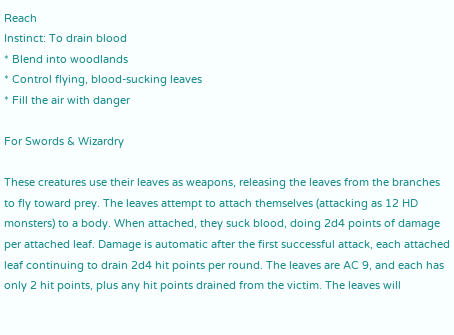Reach
Instinct: To drain blood
* Blend into woodlands
* Control flying, blood-sucking leaves
* Fill the air with danger

For Swords & Wizardry

These creatures use their leaves as weapons, releasing the leaves from the branches to fly toward prey. The leaves attempt to attach themselves (attacking as 12 HD monsters) to a body. When attached, they suck blood, doing 2d4 points of damage per attached leaf. Damage is automatic after the first successful attack, each attached leaf continuing to drain 2d4 hit points per round. The leaves are AC 9, and each has only 2 hit points, plus any hit points drained from the victim. The leaves will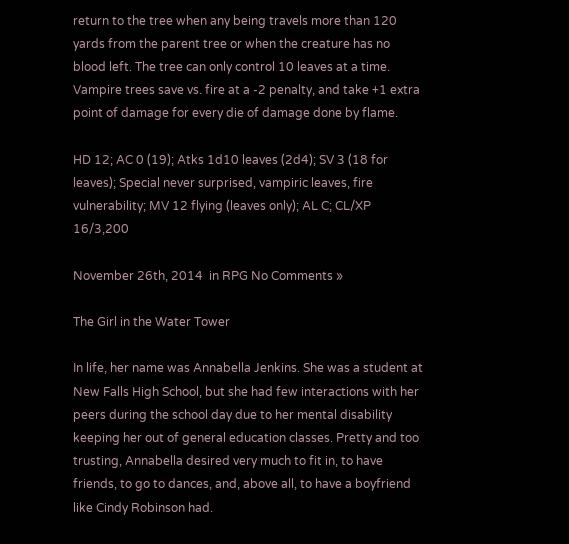return to the tree when any being travels more than 120 yards from the parent tree or when the creature has no blood left. The tree can only control 10 leaves at a time. Vampire trees save vs. fire at a -2 penalty, and take +1 extra point of damage for every die of damage done by flame.

HD 12; AC 0 (19); Atks 1d10 leaves (2d4); SV 3 (18 for leaves); Special never surprised, vampiric leaves, fire vulnerability; MV 12 flying (leaves only); AL C; CL/XP 16/3,200

November 26th, 2014  in RPG No Comments »

The Girl in the Water Tower

In life, her name was Annabella Jenkins. She was a student at New Falls High School, but she had few interactions with her peers during the school day due to her mental disability keeping her out of general education classes. Pretty and too trusting, Annabella desired very much to fit in, to have friends, to go to dances, and, above all, to have a boyfriend like Cindy Robinson had.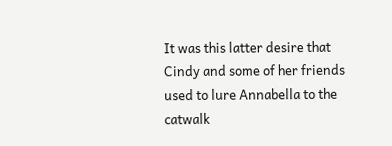It was this latter desire that Cindy and some of her friends used to lure Annabella to the catwalk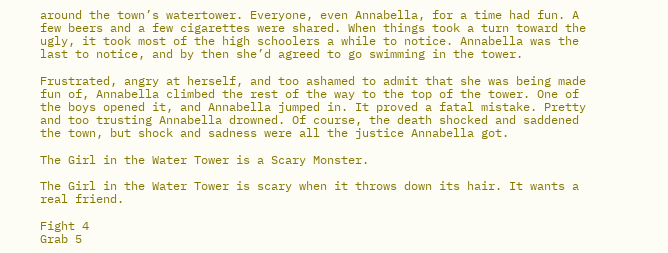around the town’s watertower. Everyone, even Annabella, for a time had fun. A few beers and a few cigarettes were shared. When things took a turn toward the ugly, it took most of the high schoolers a while to notice. Annabella was the last to notice, and by then she’d agreed to go swimming in the tower.

Frustrated, angry at herself, and too ashamed to admit that she was being made fun of, Annabella climbed the rest of the way to the top of the tower. One of the boys opened it, and Annabella jumped in. It proved a fatal mistake. Pretty and too trusting Annabella drowned. Of course, the death shocked and saddened the town, but shock and sadness were all the justice Annabella got.

The Girl in the Water Tower is a Scary Monster.

The Girl in the Water Tower is scary when it throws down its hair. It wants a real friend.

Fight 4
Grab 5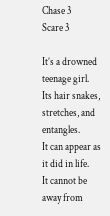Chase 3
Scare 3

It’s a drowned teenage girl.
Its hair snakes, stretches, and entangles.
It can appear as it did in life.
It cannot be away from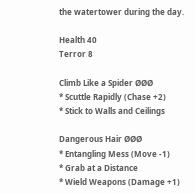the watertower during the day.

Health 40
Terror 8

Climb Like a Spider ØØØ
* Scuttle Rapidly (Chase +2)
* Stick to Walls and Ceilings

Dangerous Hair ØØØ
* Entangling Mess (Move -1)
* Grab at a Distance
* Wield Weapons (Damage +1)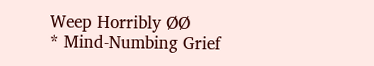Weep Horribly ØØ
* Mind-Numbing Grief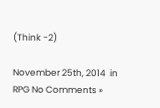(Think -2)

November 25th, 2014  in RPG No Comments »